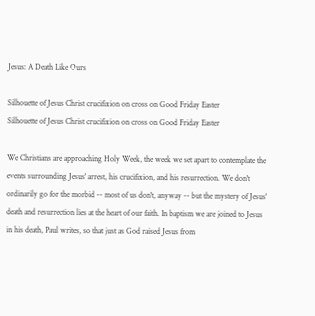Jesus: A Death Like Ours

Silhouette of Jesus Christ crucifixion on cross on Good Friday Easter
Silhouette of Jesus Christ crucifixion on cross on Good Friday Easter

We Christians are approaching Holy Week, the week we set apart to contemplate the events surrounding Jesus' arrest, his crucifixion, and his resurrection. We don't ordinarily go for the morbid -- most of us don't, anyway -- but the mystery of Jesus' death and resurrection lies at the heart of our faith. In baptism we are joined to Jesus in his death, Paul writes, so that just as God raised Jesus from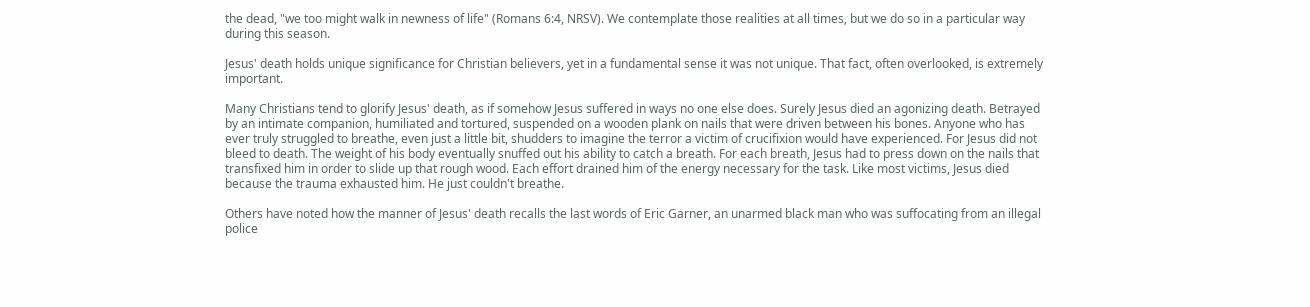the dead, "we too might walk in newness of life" (Romans 6:4, NRSV). We contemplate those realities at all times, but we do so in a particular way during this season.

Jesus' death holds unique significance for Christian believers, yet in a fundamental sense it was not unique. That fact, often overlooked, is extremely important.

Many Christians tend to glorify Jesus' death, as if somehow Jesus suffered in ways no one else does. Surely Jesus died an agonizing death. Betrayed by an intimate companion, humiliated and tortured, suspended on a wooden plank on nails that were driven between his bones. Anyone who has ever truly struggled to breathe, even just a little bit, shudders to imagine the terror a victim of crucifixion would have experienced. For Jesus did not bleed to death. The weight of his body eventually snuffed out his ability to catch a breath. For each breath, Jesus had to press down on the nails that transfixed him in order to slide up that rough wood. Each effort drained him of the energy necessary for the task. Like most victims, Jesus died because the trauma exhausted him. He just couldn't breathe.

Others have noted how the manner of Jesus' death recalls the last words of Eric Garner, an unarmed black man who was suffocating from an illegal police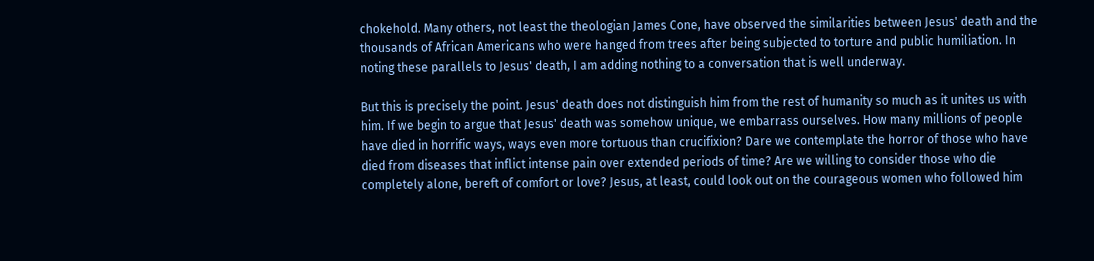chokehold. Many others, not least the theologian James Cone, have observed the similarities between Jesus' death and the thousands of African Americans who were hanged from trees after being subjected to torture and public humiliation. In noting these parallels to Jesus' death, I am adding nothing to a conversation that is well underway.

But this is precisely the point. Jesus' death does not distinguish him from the rest of humanity so much as it unites us with him. If we begin to argue that Jesus' death was somehow unique, we embarrass ourselves. How many millions of people have died in horrific ways, ways even more tortuous than crucifixion? Dare we contemplate the horror of those who have died from diseases that inflict intense pain over extended periods of time? Are we willing to consider those who die completely alone, bereft of comfort or love? Jesus, at least, could look out on the courageous women who followed him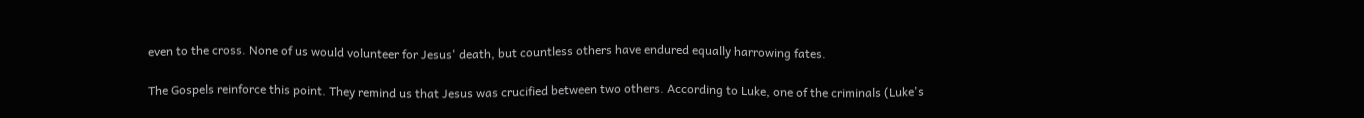even to the cross. None of us would volunteer for Jesus' death, but countless others have endured equally harrowing fates.

The Gospels reinforce this point. They remind us that Jesus was crucified between two others. According to Luke, one of the criminals (Luke's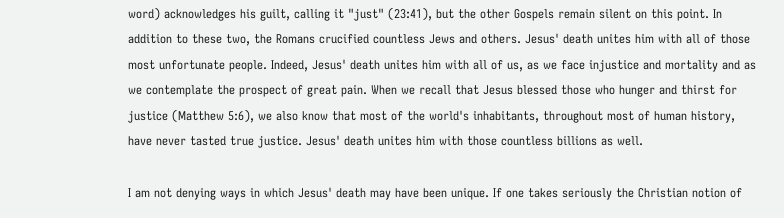word) acknowledges his guilt, calling it "just" (23:41), but the other Gospels remain silent on this point. In addition to these two, the Romans crucified countless Jews and others. Jesus' death unites him with all of those most unfortunate people. Indeed, Jesus' death unites him with all of us, as we face injustice and mortality and as we contemplate the prospect of great pain. When we recall that Jesus blessed those who hunger and thirst for justice (Matthew 5:6), we also know that most of the world's inhabitants, throughout most of human history, have never tasted true justice. Jesus' death unites him with those countless billions as well.

I am not denying ways in which Jesus' death may have been unique. If one takes seriously the Christian notion of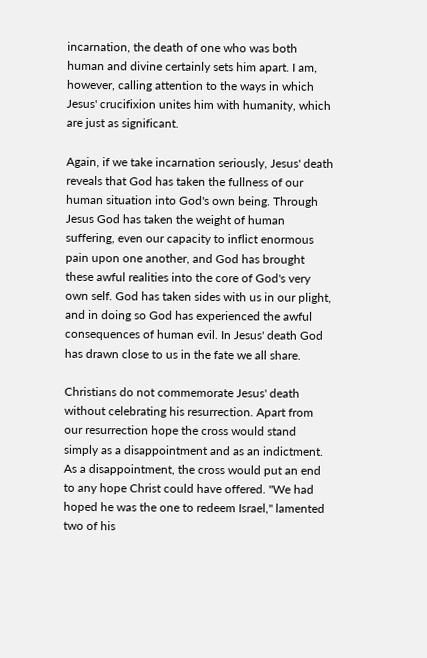incarnation, the death of one who was both human and divine certainly sets him apart. I am, however, calling attention to the ways in which Jesus' crucifixion unites him with humanity, which are just as significant.

Again, if we take incarnation seriously, Jesus' death reveals that God has taken the fullness of our human situation into God's own being. Through Jesus God has taken the weight of human suffering, even our capacity to inflict enormous pain upon one another, and God has brought these awful realities into the core of God's very own self. God has taken sides with us in our plight, and in doing so God has experienced the awful consequences of human evil. In Jesus' death God has drawn close to us in the fate we all share.

Christians do not commemorate Jesus' death without celebrating his resurrection. Apart from our resurrection hope the cross would stand simply as a disappointment and as an indictment. As a disappointment, the cross would put an end to any hope Christ could have offered. "We had hoped he was the one to redeem Israel," lamented two of his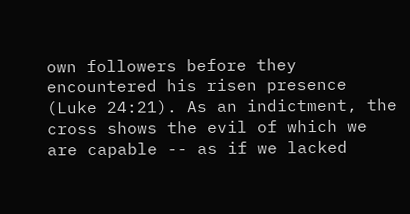own followers before they encountered his risen presence (Luke 24:21). As an indictment, the cross shows the evil of which we are capable -- as if we lacked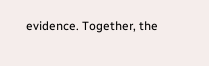evidence. Together, the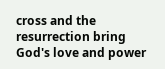cross and the resurrection bring God's love and power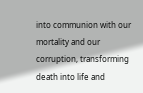into communion with our mortality and our corruption, transforming death into life and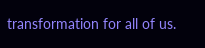transformation for all of us.